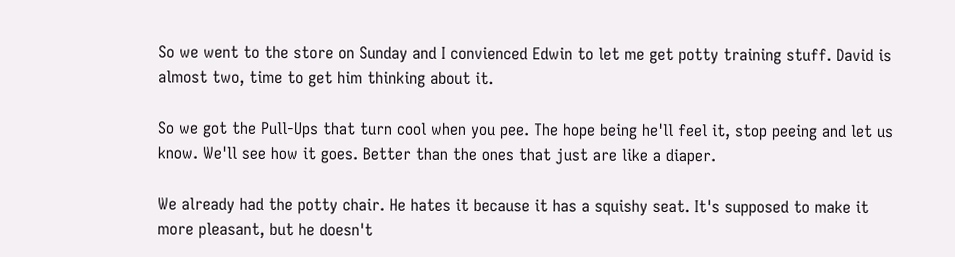So we went to the store on Sunday and I convienced Edwin to let me get potty training stuff. David is almost two, time to get him thinking about it.

So we got the Pull-Ups that turn cool when you pee. The hope being he'll feel it, stop peeing and let us know. We'll see how it goes. Better than the ones that just are like a diaper.

We already had the potty chair. He hates it because it has a squishy seat. It's supposed to make it more pleasant, but he doesn't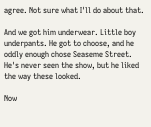agree. Not sure what I'll do about that.

And we got him underwear. Little boy underpants. He got to choose, and he oddly enough chose Seaseme Street. He's never seen the show, but he liked the way these looked.

Now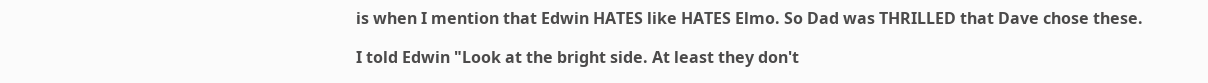is when I mention that Edwin HATES like HATES Elmo. So Dad was THRILLED that Dave chose these.

I told Edwin "Look at the bright side. At least they don't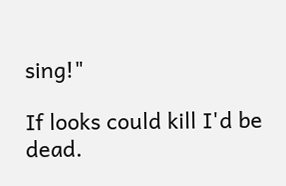sing!"

If looks could kill I'd be dead.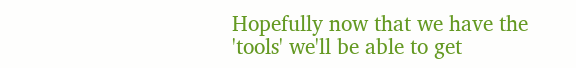Hopefully now that we have the 'tools' we'll be able to get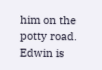him on the potty road. Edwin is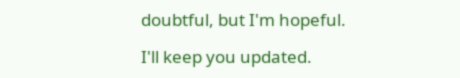doubtful, but I'm hopeful.

I'll keep you updated.